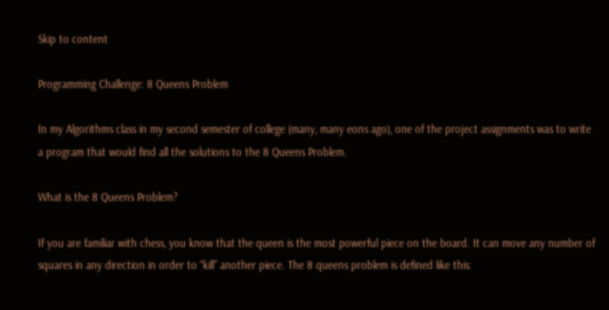Skip to content

Programming Challenge: 8 Queens Problem

In my Algorithms class in my second semester of college (many, many eons ago), one of the project assignments was to write a program that would find all the solutions to the 8 Queens Problem.

What is the 8 Queens Problem?

If you are familiar with chess, you know that the queen is the most powerful piece on the board. It can move any number of squares in any direction in order to “kill” another piece. The 8 queens problem is defined like this: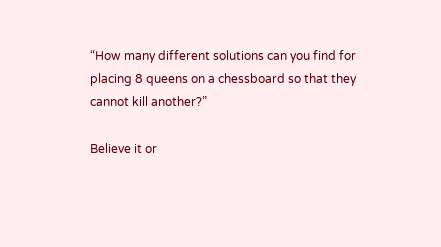“How many different solutions can you find for placing 8 queens on a chessboard so that they cannot kill another?”

Believe it or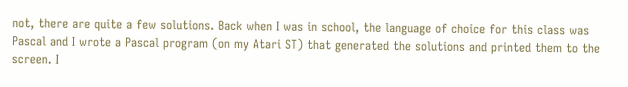not, there are quite a few solutions. Back when I was in school, the language of choice for this class was Pascal and I wrote a Pascal program (on my Atari ST) that generated the solutions and printed them to the screen. I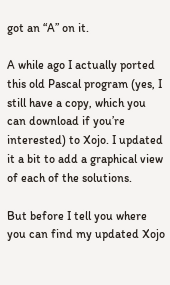got an “A” on it.

A while ago I actually ported this old Pascal program (yes, I still have a copy, which you can download if you’re interested) to Xojo. I updated it a bit to add a graphical view of each of the solutions.

But before I tell you where you can find my updated Xojo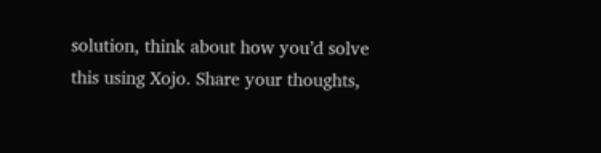solution, think about how you’d solve this using Xojo. Share your thoughts,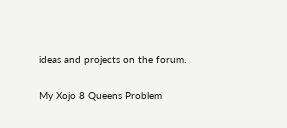ideas and projects on the forum.

My Xojo 8 Queens Problem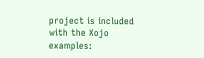project is included with the Xojo examples: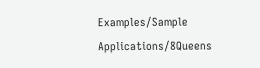Examples/Sample Applications/8Queens